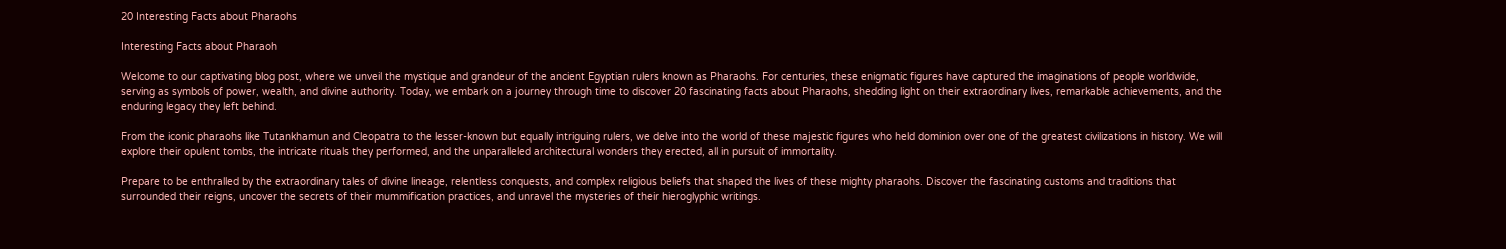20 Interesting Facts about Pharaohs

Interesting Facts about Pharaoh

Welcome to our captivating blog post, where we unveil the mystique and grandeur of the ancient Egyptian rulers known as Pharaohs. For centuries, these enigmatic figures have captured the imaginations of people worldwide, serving as symbols of power, wealth, and divine authority. Today, we embark on a journey through time to discover 20 fascinating facts about Pharaohs, shedding light on their extraordinary lives, remarkable achievements, and the enduring legacy they left behind.

From the iconic pharaohs like Tutankhamun and Cleopatra to the lesser-known but equally intriguing rulers, we delve into the world of these majestic figures who held dominion over one of the greatest civilizations in history. We will explore their opulent tombs, the intricate rituals they performed, and the unparalleled architectural wonders they erected, all in pursuit of immortality.

Prepare to be enthralled by the extraordinary tales of divine lineage, relentless conquests, and complex religious beliefs that shaped the lives of these mighty pharaohs. Discover the fascinating customs and traditions that surrounded their reigns, uncover the secrets of their mummification practices, and unravel the mysteries of their hieroglyphic writings.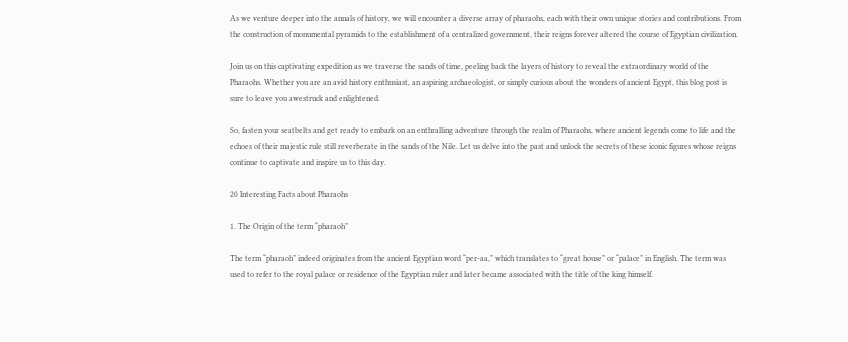As we venture deeper into the annals of history, we will encounter a diverse array of pharaohs, each with their own unique stories and contributions. From the construction of monumental pyramids to the establishment of a centralized government, their reigns forever altered the course of Egyptian civilization.

Join us on this captivating expedition as we traverse the sands of time, peeling back the layers of history to reveal the extraordinary world of the Pharaohs. Whether you are an avid history enthusiast, an aspiring archaeologist, or simply curious about the wonders of ancient Egypt, this blog post is sure to leave you awestruck and enlightened.

So, fasten your seatbelts and get ready to embark on an enthralling adventure through the realm of Pharaohs, where ancient legends come to life and the echoes of their majestic rule still reverberate in the sands of the Nile. Let us delve into the past and unlock the secrets of these iconic figures whose reigns continue to captivate and inspire us to this day.

20 Interesting Facts about Pharaohs

1. The Origin of the term “pharaoh”

The term “pharaoh” indeed originates from the ancient Egyptian word “per-aa,” which translates to “great house” or “palace” in English. The term was used to refer to the royal palace or residence of the Egyptian ruler and later became associated with the title of the king himself.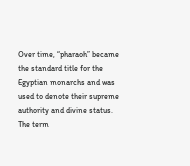Over time, “pharaoh” became the standard title for the Egyptian monarchs and was used to denote their supreme authority and divine status. The term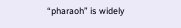“pharaoh” is widely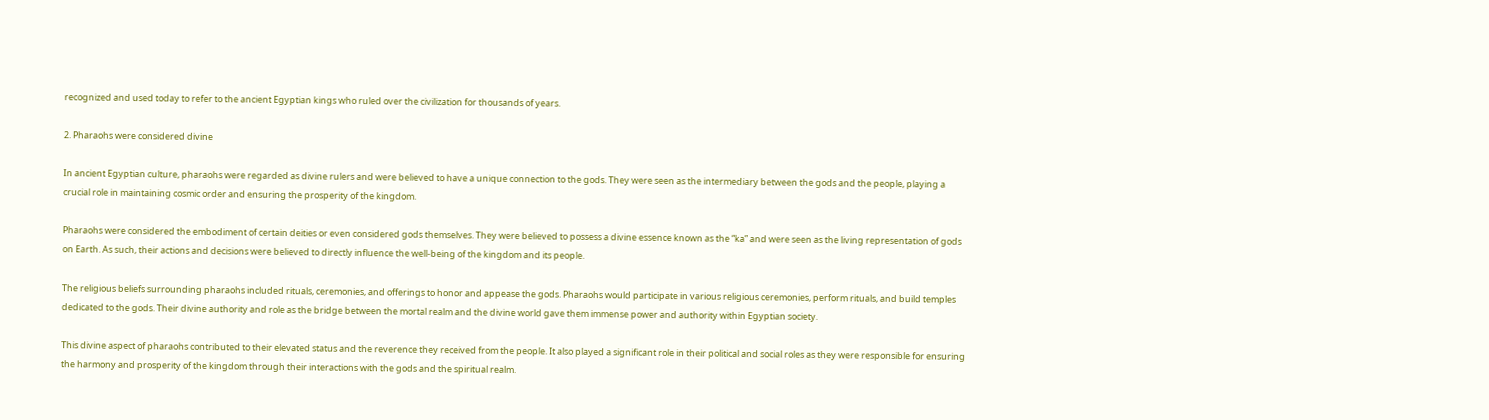recognized and used today to refer to the ancient Egyptian kings who ruled over the civilization for thousands of years.

2. Pharaohs were considered divine

In ancient Egyptian culture, pharaohs were regarded as divine rulers and were believed to have a unique connection to the gods. They were seen as the intermediary between the gods and the people, playing a crucial role in maintaining cosmic order and ensuring the prosperity of the kingdom.

Pharaohs were considered the embodiment of certain deities or even considered gods themselves. They were believed to possess a divine essence known as the “ka” and were seen as the living representation of gods on Earth. As such, their actions and decisions were believed to directly influence the well-being of the kingdom and its people.

The religious beliefs surrounding pharaohs included rituals, ceremonies, and offerings to honor and appease the gods. Pharaohs would participate in various religious ceremonies, perform rituals, and build temples dedicated to the gods. Their divine authority and role as the bridge between the mortal realm and the divine world gave them immense power and authority within Egyptian society.

This divine aspect of pharaohs contributed to their elevated status and the reverence they received from the people. It also played a significant role in their political and social roles as they were responsible for ensuring the harmony and prosperity of the kingdom through their interactions with the gods and the spiritual realm.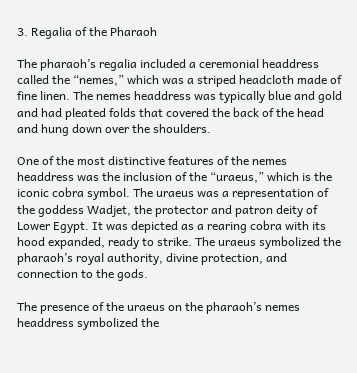3. Regalia of the Pharaoh

The pharaoh’s regalia included a ceremonial headdress called the “nemes,” which was a striped headcloth made of fine linen. The nemes headdress was typically blue and gold and had pleated folds that covered the back of the head and hung down over the shoulders.

One of the most distinctive features of the nemes headdress was the inclusion of the “uraeus,” which is the iconic cobra symbol. The uraeus was a representation of the goddess Wadjet, the protector and patron deity of Lower Egypt. It was depicted as a rearing cobra with its hood expanded, ready to strike. The uraeus symbolized the pharaoh’s royal authority, divine protection, and connection to the gods.

The presence of the uraeus on the pharaoh’s nemes headdress symbolized the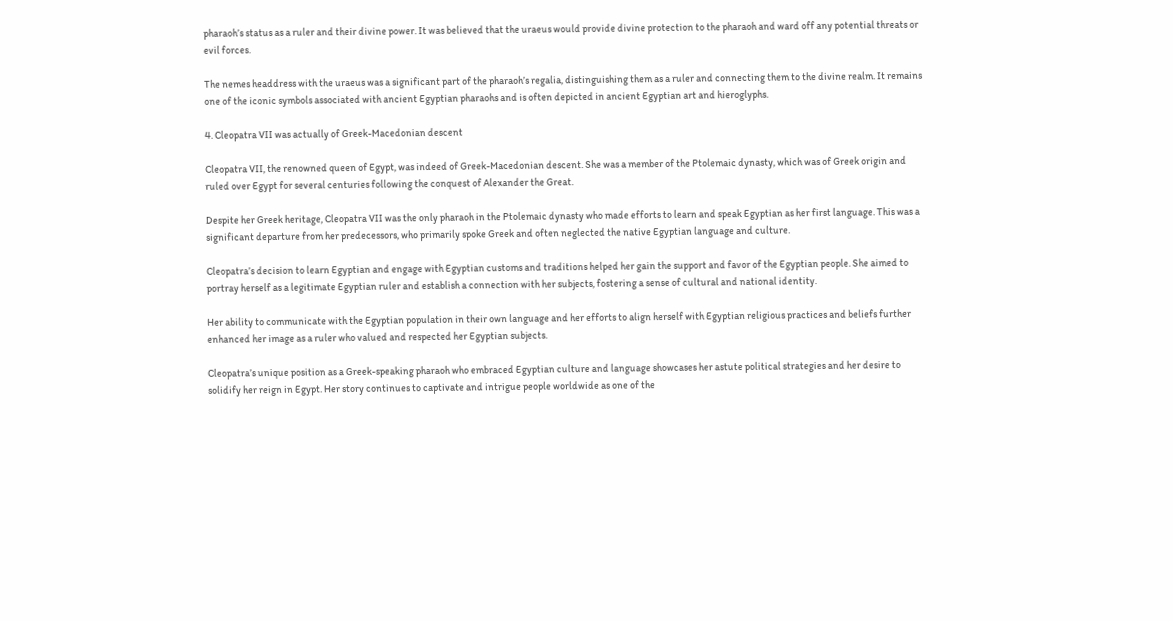pharaoh’s status as a ruler and their divine power. It was believed that the uraeus would provide divine protection to the pharaoh and ward off any potential threats or evil forces.

The nemes headdress with the uraeus was a significant part of the pharaoh’s regalia, distinguishing them as a ruler and connecting them to the divine realm. It remains one of the iconic symbols associated with ancient Egyptian pharaohs and is often depicted in ancient Egyptian art and hieroglyphs.

4. Cleopatra VII was actually of Greek-Macedonian descent

Cleopatra VII, the renowned queen of Egypt, was indeed of Greek-Macedonian descent. She was a member of the Ptolemaic dynasty, which was of Greek origin and ruled over Egypt for several centuries following the conquest of Alexander the Great.

Despite her Greek heritage, Cleopatra VII was the only pharaoh in the Ptolemaic dynasty who made efforts to learn and speak Egyptian as her first language. This was a significant departure from her predecessors, who primarily spoke Greek and often neglected the native Egyptian language and culture.

Cleopatra’s decision to learn Egyptian and engage with Egyptian customs and traditions helped her gain the support and favor of the Egyptian people. She aimed to portray herself as a legitimate Egyptian ruler and establish a connection with her subjects, fostering a sense of cultural and national identity.

Her ability to communicate with the Egyptian population in their own language and her efforts to align herself with Egyptian religious practices and beliefs further enhanced her image as a ruler who valued and respected her Egyptian subjects.

Cleopatra’s unique position as a Greek-speaking pharaoh who embraced Egyptian culture and language showcases her astute political strategies and her desire to solidify her reign in Egypt. Her story continues to captivate and intrigue people worldwide as one of the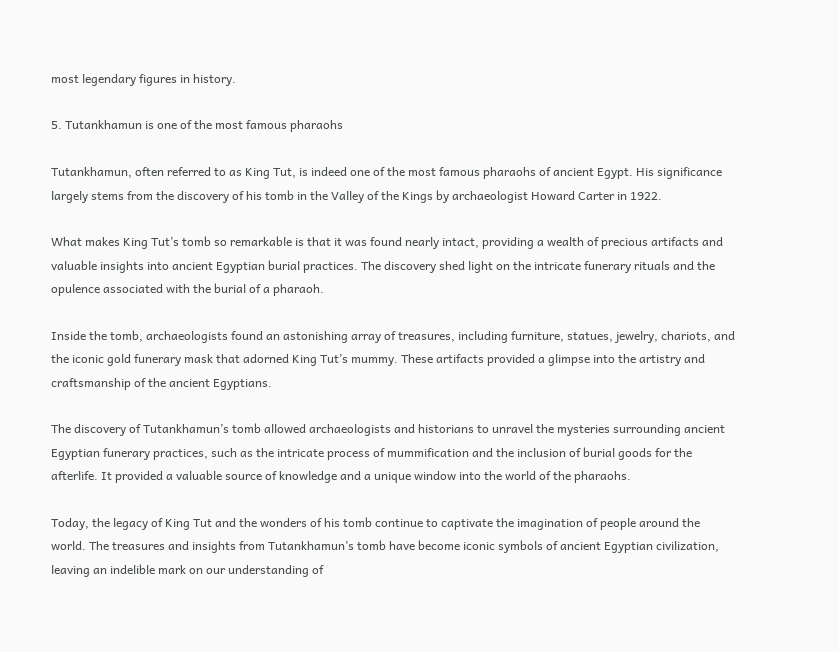most legendary figures in history.

5. Tutankhamun is one of the most famous pharaohs

Tutankhamun, often referred to as King Tut, is indeed one of the most famous pharaohs of ancient Egypt. His significance largely stems from the discovery of his tomb in the Valley of the Kings by archaeologist Howard Carter in 1922.

What makes King Tut’s tomb so remarkable is that it was found nearly intact, providing a wealth of precious artifacts and valuable insights into ancient Egyptian burial practices. The discovery shed light on the intricate funerary rituals and the opulence associated with the burial of a pharaoh.

Inside the tomb, archaeologists found an astonishing array of treasures, including furniture, statues, jewelry, chariots, and the iconic gold funerary mask that adorned King Tut’s mummy. These artifacts provided a glimpse into the artistry and craftsmanship of the ancient Egyptians.

The discovery of Tutankhamun’s tomb allowed archaeologists and historians to unravel the mysteries surrounding ancient Egyptian funerary practices, such as the intricate process of mummification and the inclusion of burial goods for the afterlife. It provided a valuable source of knowledge and a unique window into the world of the pharaohs.

Today, the legacy of King Tut and the wonders of his tomb continue to captivate the imagination of people around the world. The treasures and insights from Tutankhamun’s tomb have become iconic symbols of ancient Egyptian civilization, leaving an indelible mark on our understanding of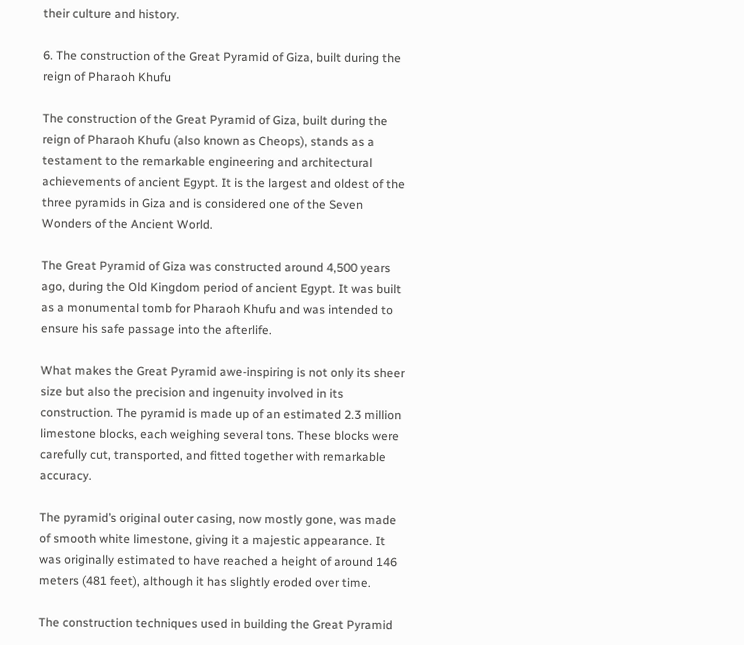their culture and history.

6. The construction of the Great Pyramid of Giza, built during the reign of Pharaoh Khufu

The construction of the Great Pyramid of Giza, built during the reign of Pharaoh Khufu (also known as Cheops), stands as a testament to the remarkable engineering and architectural achievements of ancient Egypt. It is the largest and oldest of the three pyramids in Giza and is considered one of the Seven Wonders of the Ancient World.

The Great Pyramid of Giza was constructed around 4,500 years ago, during the Old Kingdom period of ancient Egypt. It was built as a monumental tomb for Pharaoh Khufu and was intended to ensure his safe passage into the afterlife.

What makes the Great Pyramid awe-inspiring is not only its sheer size but also the precision and ingenuity involved in its construction. The pyramid is made up of an estimated 2.3 million limestone blocks, each weighing several tons. These blocks were carefully cut, transported, and fitted together with remarkable accuracy.

The pyramid’s original outer casing, now mostly gone, was made of smooth white limestone, giving it a majestic appearance. It was originally estimated to have reached a height of around 146 meters (481 feet), although it has slightly eroded over time.

The construction techniques used in building the Great Pyramid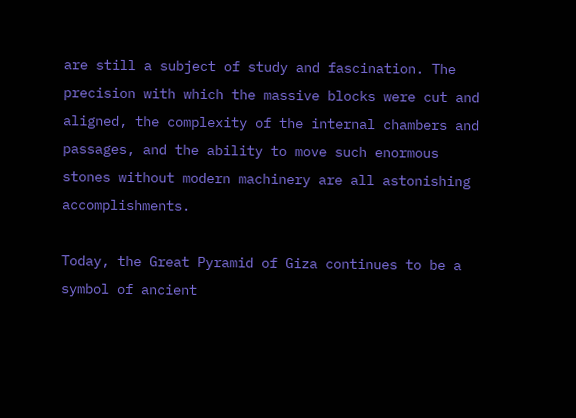are still a subject of study and fascination. The precision with which the massive blocks were cut and aligned, the complexity of the internal chambers and passages, and the ability to move such enormous stones without modern machinery are all astonishing accomplishments.

Today, the Great Pyramid of Giza continues to be a symbol of ancient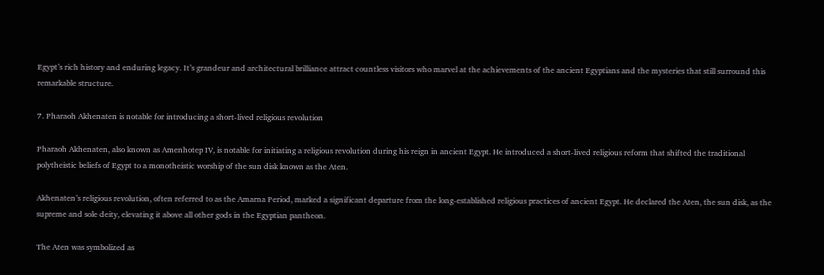Egypt’s rich history and enduring legacy. It’s grandeur and architectural brilliance attract countless visitors who marvel at the achievements of the ancient Egyptians and the mysteries that still surround this remarkable structure.

7. Pharaoh Akhenaten is notable for introducing a short-lived religious revolution

Pharaoh Akhenaten, also known as Amenhotep IV, is notable for initiating a religious revolution during his reign in ancient Egypt. He introduced a short-lived religious reform that shifted the traditional polytheistic beliefs of Egypt to a monotheistic worship of the sun disk known as the Aten.

Akhenaten’s religious revolution, often referred to as the Amarna Period, marked a significant departure from the long-established religious practices of ancient Egypt. He declared the Aten, the sun disk, as the supreme and sole deity, elevating it above all other gods in the Egyptian pantheon.

The Aten was symbolized as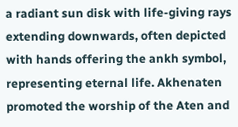a radiant sun disk with life-giving rays extending downwards, often depicted with hands offering the ankh symbol, representing eternal life. Akhenaten promoted the worship of the Aten and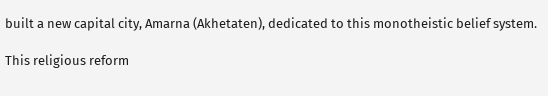built a new capital city, Amarna (Akhetaten), dedicated to this monotheistic belief system.

This religious reform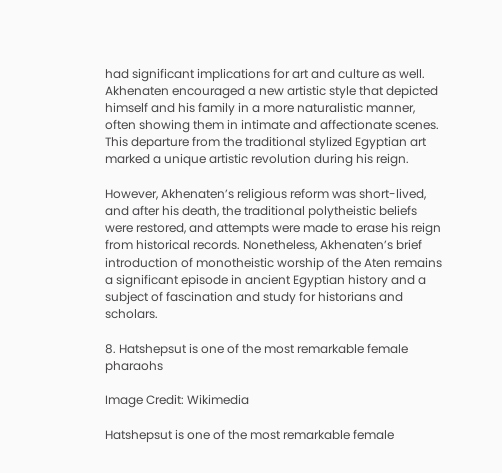had significant implications for art and culture as well. Akhenaten encouraged a new artistic style that depicted himself and his family in a more naturalistic manner, often showing them in intimate and affectionate scenes. This departure from the traditional stylized Egyptian art marked a unique artistic revolution during his reign.

However, Akhenaten’s religious reform was short-lived, and after his death, the traditional polytheistic beliefs were restored, and attempts were made to erase his reign from historical records. Nonetheless, Akhenaten’s brief introduction of monotheistic worship of the Aten remains a significant episode in ancient Egyptian history and a subject of fascination and study for historians and scholars.

8. Hatshepsut is one of the most remarkable female pharaohs

Image Credit: Wikimedia

Hatshepsut is one of the most remarkable female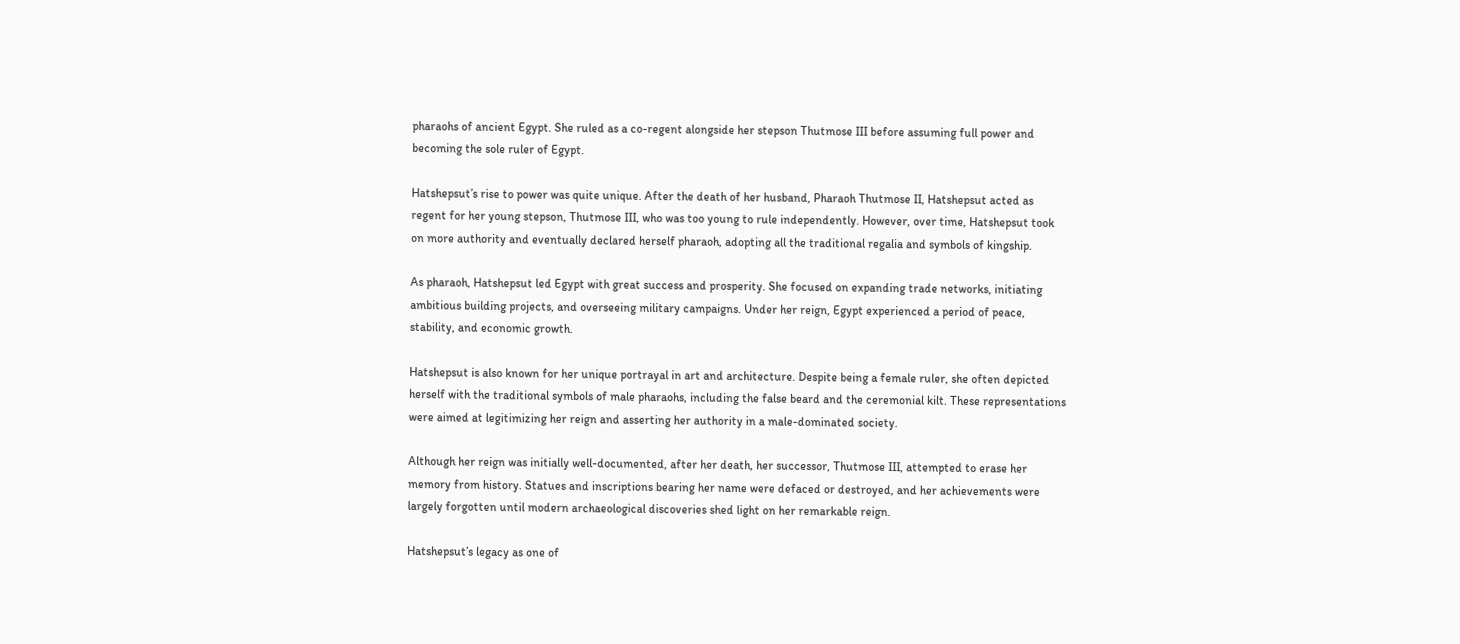pharaohs of ancient Egypt. She ruled as a co-regent alongside her stepson Thutmose III before assuming full power and becoming the sole ruler of Egypt.

Hatshepsut’s rise to power was quite unique. After the death of her husband, Pharaoh Thutmose II, Hatshepsut acted as regent for her young stepson, Thutmose III, who was too young to rule independently. However, over time, Hatshepsut took on more authority and eventually declared herself pharaoh, adopting all the traditional regalia and symbols of kingship.

As pharaoh, Hatshepsut led Egypt with great success and prosperity. She focused on expanding trade networks, initiating ambitious building projects, and overseeing military campaigns. Under her reign, Egypt experienced a period of peace, stability, and economic growth.

Hatshepsut is also known for her unique portrayal in art and architecture. Despite being a female ruler, she often depicted herself with the traditional symbols of male pharaohs, including the false beard and the ceremonial kilt. These representations were aimed at legitimizing her reign and asserting her authority in a male-dominated society.

Although her reign was initially well-documented, after her death, her successor, Thutmose III, attempted to erase her memory from history. Statues and inscriptions bearing her name were defaced or destroyed, and her achievements were largely forgotten until modern archaeological discoveries shed light on her remarkable reign.

Hatshepsut’s legacy as one of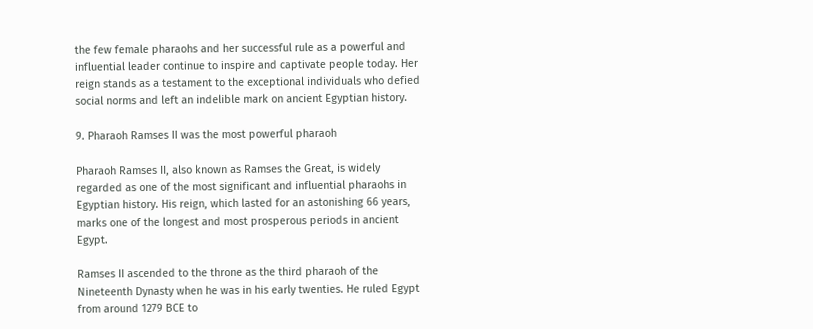the few female pharaohs and her successful rule as a powerful and influential leader continue to inspire and captivate people today. Her reign stands as a testament to the exceptional individuals who defied social norms and left an indelible mark on ancient Egyptian history.

9. Pharaoh Ramses II was the most powerful pharaoh

Pharaoh Ramses II, also known as Ramses the Great, is widely regarded as one of the most significant and influential pharaohs in Egyptian history. His reign, which lasted for an astonishing 66 years, marks one of the longest and most prosperous periods in ancient Egypt.

Ramses II ascended to the throne as the third pharaoh of the Nineteenth Dynasty when he was in his early twenties. He ruled Egypt from around 1279 BCE to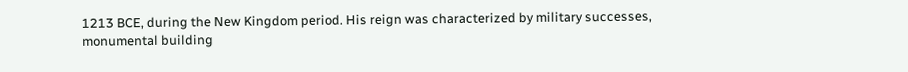1213 BCE, during the New Kingdom period. His reign was characterized by military successes, monumental building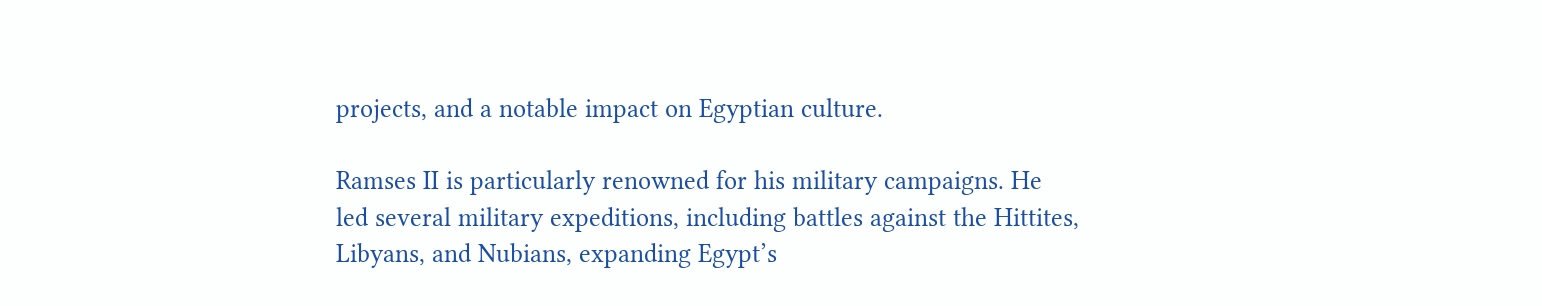projects, and a notable impact on Egyptian culture.

Ramses II is particularly renowned for his military campaigns. He led several military expeditions, including battles against the Hittites, Libyans, and Nubians, expanding Egypt’s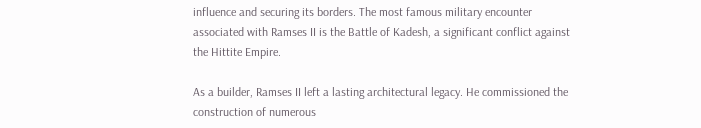influence and securing its borders. The most famous military encounter associated with Ramses II is the Battle of Kadesh, a significant conflict against the Hittite Empire.

As a builder, Ramses II left a lasting architectural legacy. He commissioned the construction of numerous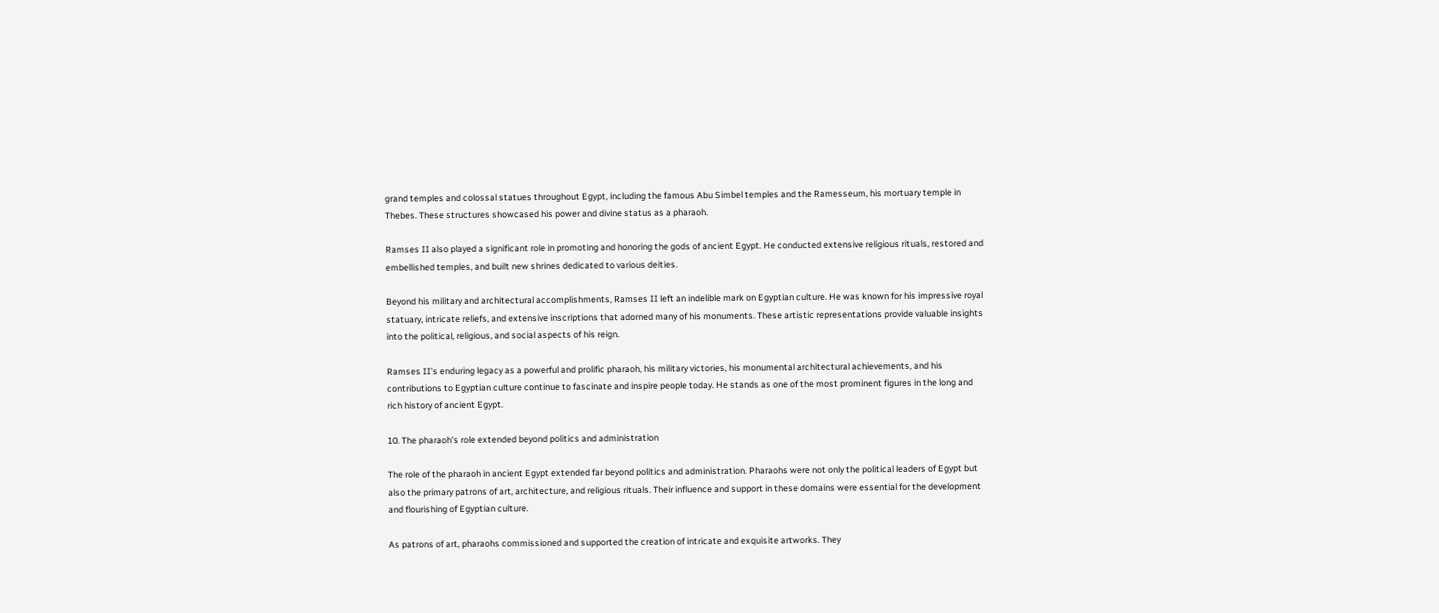grand temples and colossal statues throughout Egypt, including the famous Abu Simbel temples and the Ramesseum, his mortuary temple in Thebes. These structures showcased his power and divine status as a pharaoh.

Ramses II also played a significant role in promoting and honoring the gods of ancient Egypt. He conducted extensive religious rituals, restored and embellished temples, and built new shrines dedicated to various deities.

Beyond his military and architectural accomplishments, Ramses II left an indelible mark on Egyptian culture. He was known for his impressive royal statuary, intricate reliefs, and extensive inscriptions that adorned many of his monuments. These artistic representations provide valuable insights into the political, religious, and social aspects of his reign.

Ramses II’s enduring legacy as a powerful and prolific pharaoh, his military victories, his monumental architectural achievements, and his contributions to Egyptian culture continue to fascinate and inspire people today. He stands as one of the most prominent figures in the long and rich history of ancient Egypt.

10. The pharaoh’s role extended beyond politics and administration

The role of the pharaoh in ancient Egypt extended far beyond politics and administration. Pharaohs were not only the political leaders of Egypt but also the primary patrons of art, architecture, and religious rituals. Their influence and support in these domains were essential for the development and flourishing of Egyptian culture.

As patrons of art, pharaohs commissioned and supported the creation of intricate and exquisite artworks. They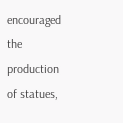encouraged the production of statues,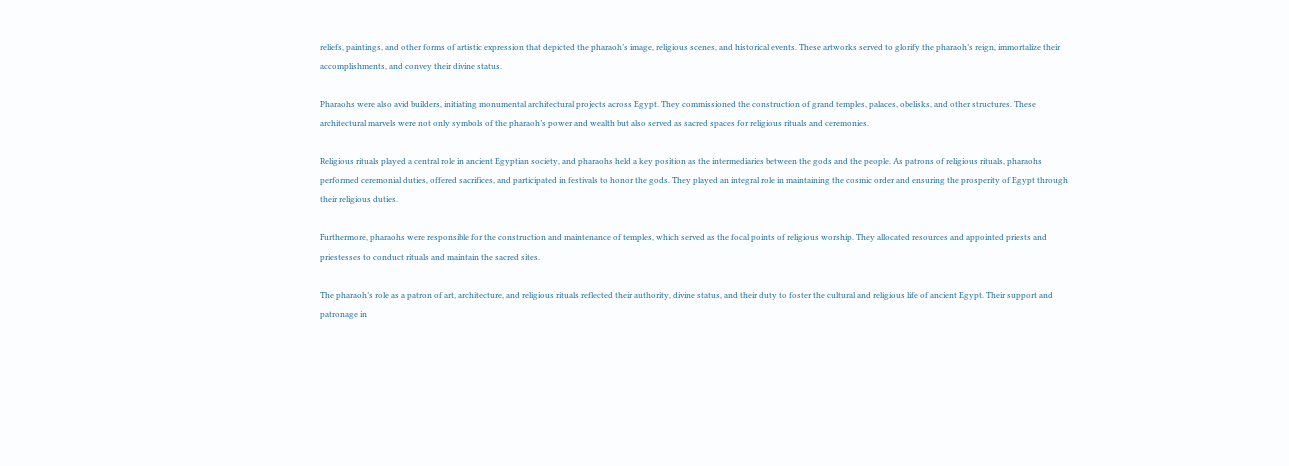reliefs, paintings, and other forms of artistic expression that depicted the pharaoh’s image, religious scenes, and historical events. These artworks served to glorify the pharaoh’s reign, immortalize their accomplishments, and convey their divine status.

Pharaohs were also avid builders, initiating monumental architectural projects across Egypt. They commissioned the construction of grand temples, palaces, obelisks, and other structures. These architectural marvels were not only symbols of the pharaoh’s power and wealth but also served as sacred spaces for religious rituals and ceremonies.

Religious rituals played a central role in ancient Egyptian society, and pharaohs held a key position as the intermediaries between the gods and the people. As patrons of religious rituals, pharaohs performed ceremonial duties, offered sacrifices, and participated in festivals to honor the gods. They played an integral role in maintaining the cosmic order and ensuring the prosperity of Egypt through their religious duties.

Furthermore, pharaohs were responsible for the construction and maintenance of temples, which served as the focal points of religious worship. They allocated resources and appointed priests and priestesses to conduct rituals and maintain the sacred sites.

The pharaoh’s role as a patron of art, architecture, and religious rituals reflected their authority, divine status, and their duty to foster the cultural and religious life of ancient Egypt. Their support and patronage in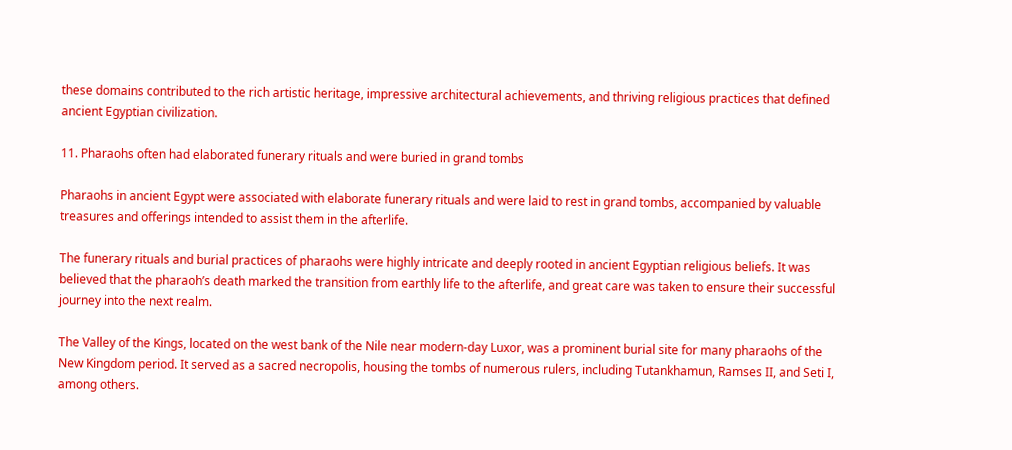these domains contributed to the rich artistic heritage, impressive architectural achievements, and thriving religious practices that defined ancient Egyptian civilization.

11. Pharaohs often had elaborated funerary rituals and were buried in grand tombs

Pharaohs in ancient Egypt were associated with elaborate funerary rituals and were laid to rest in grand tombs, accompanied by valuable treasures and offerings intended to assist them in the afterlife.

The funerary rituals and burial practices of pharaohs were highly intricate and deeply rooted in ancient Egyptian religious beliefs. It was believed that the pharaoh’s death marked the transition from earthly life to the afterlife, and great care was taken to ensure their successful journey into the next realm.

The Valley of the Kings, located on the west bank of the Nile near modern-day Luxor, was a prominent burial site for many pharaohs of the New Kingdom period. It served as a sacred necropolis, housing the tombs of numerous rulers, including Tutankhamun, Ramses II, and Seti I, among others.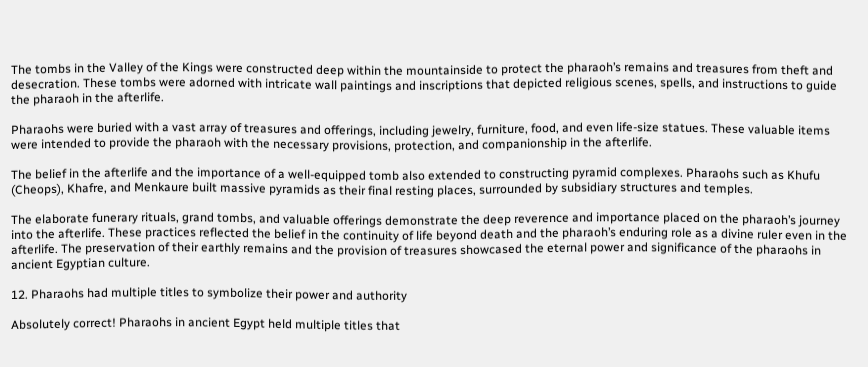The tombs in the Valley of the Kings were constructed deep within the mountainside to protect the pharaoh’s remains and treasures from theft and desecration. These tombs were adorned with intricate wall paintings and inscriptions that depicted religious scenes, spells, and instructions to guide the pharaoh in the afterlife.

Pharaohs were buried with a vast array of treasures and offerings, including jewelry, furniture, food, and even life-size statues. These valuable items were intended to provide the pharaoh with the necessary provisions, protection, and companionship in the afterlife.

The belief in the afterlife and the importance of a well-equipped tomb also extended to constructing pyramid complexes. Pharaohs such as Khufu (Cheops), Khafre, and Menkaure built massive pyramids as their final resting places, surrounded by subsidiary structures and temples.

The elaborate funerary rituals, grand tombs, and valuable offerings demonstrate the deep reverence and importance placed on the pharaoh’s journey into the afterlife. These practices reflected the belief in the continuity of life beyond death and the pharaoh’s enduring role as a divine ruler even in the afterlife. The preservation of their earthly remains and the provision of treasures showcased the eternal power and significance of the pharaohs in ancient Egyptian culture.

12. Pharaohs had multiple titles to symbolize their power and authority

Absolutely correct! Pharaohs in ancient Egypt held multiple titles that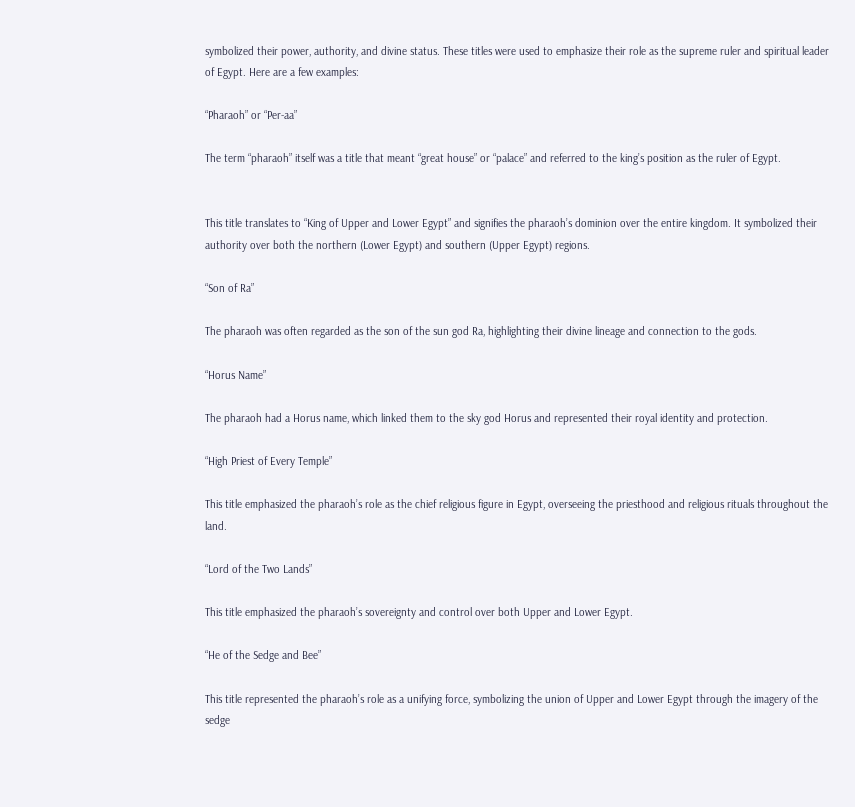symbolized their power, authority, and divine status. These titles were used to emphasize their role as the supreme ruler and spiritual leader of Egypt. Here are a few examples:

“Pharaoh” or “Per-aa”

The term “pharaoh” itself was a title that meant “great house” or “palace” and referred to the king’s position as the ruler of Egypt.


This title translates to “King of Upper and Lower Egypt” and signifies the pharaoh’s dominion over the entire kingdom. It symbolized their authority over both the northern (Lower Egypt) and southern (Upper Egypt) regions.

“Son of Ra”

The pharaoh was often regarded as the son of the sun god Ra, highlighting their divine lineage and connection to the gods.

“Horus Name”

The pharaoh had a Horus name, which linked them to the sky god Horus and represented their royal identity and protection.

“High Priest of Every Temple”

This title emphasized the pharaoh’s role as the chief religious figure in Egypt, overseeing the priesthood and religious rituals throughout the land.

“Lord of the Two Lands”

This title emphasized the pharaoh’s sovereignty and control over both Upper and Lower Egypt.

“He of the Sedge and Bee”

This title represented the pharaoh’s role as a unifying force, symbolizing the union of Upper and Lower Egypt through the imagery of the sedge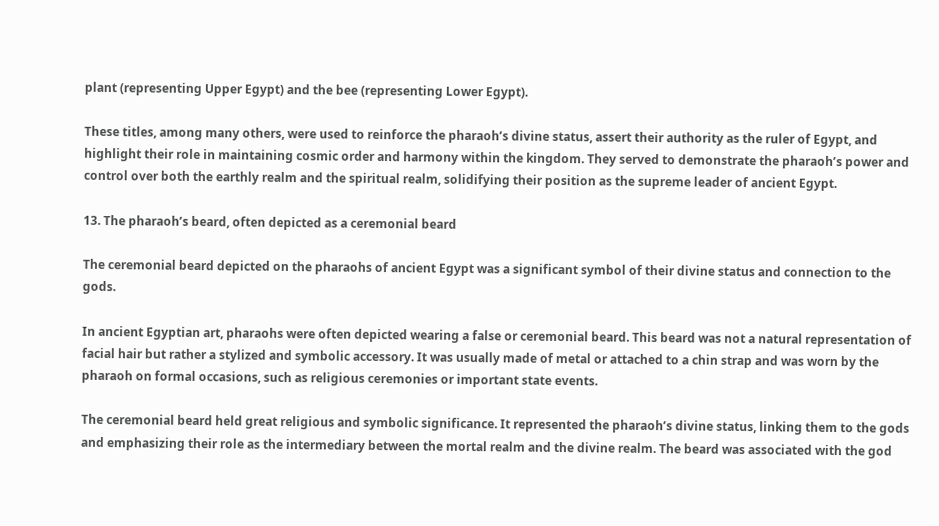plant (representing Upper Egypt) and the bee (representing Lower Egypt).

These titles, among many others, were used to reinforce the pharaoh’s divine status, assert their authority as the ruler of Egypt, and highlight their role in maintaining cosmic order and harmony within the kingdom. They served to demonstrate the pharaoh’s power and control over both the earthly realm and the spiritual realm, solidifying their position as the supreme leader of ancient Egypt.

13. The pharaoh’s beard, often depicted as a ceremonial beard

The ceremonial beard depicted on the pharaohs of ancient Egypt was a significant symbol of their divine status and connection to the gods.

In ancient Egyptian art, pharaohs were often depicted wearing a false or ceremonial beard. This beard was not a natural representation of facial hair but rather a stylized and symbolic accessory. It was usually made of metal or attached to a chin strap and was worn by the pharaoh on formal occasions, such as religious ceremonies or important state events.

The ceremonial beard held great religious and symbolic significance. It represented the pharaoh’s divine status, linking them to the gods and emphasizing their role as the intermediary between the mortal realm and the divine realm. The beard was associated with the god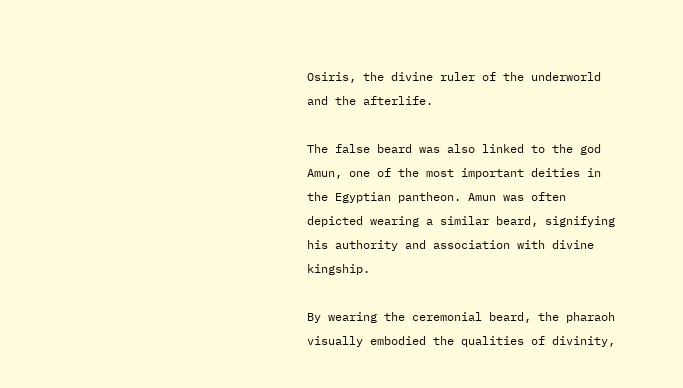Osiris, the divine ruler of the underworld and the afterlife.

The false beard was also linked to the god Amun, one of the most important deities in the Egyptian pantheon. Amun was often depicted wearing a similar beard, signifying his authority and association with divine kingship.

By wearing the ceremonial beard, the pharaoh visually embodied the qualities of divinity,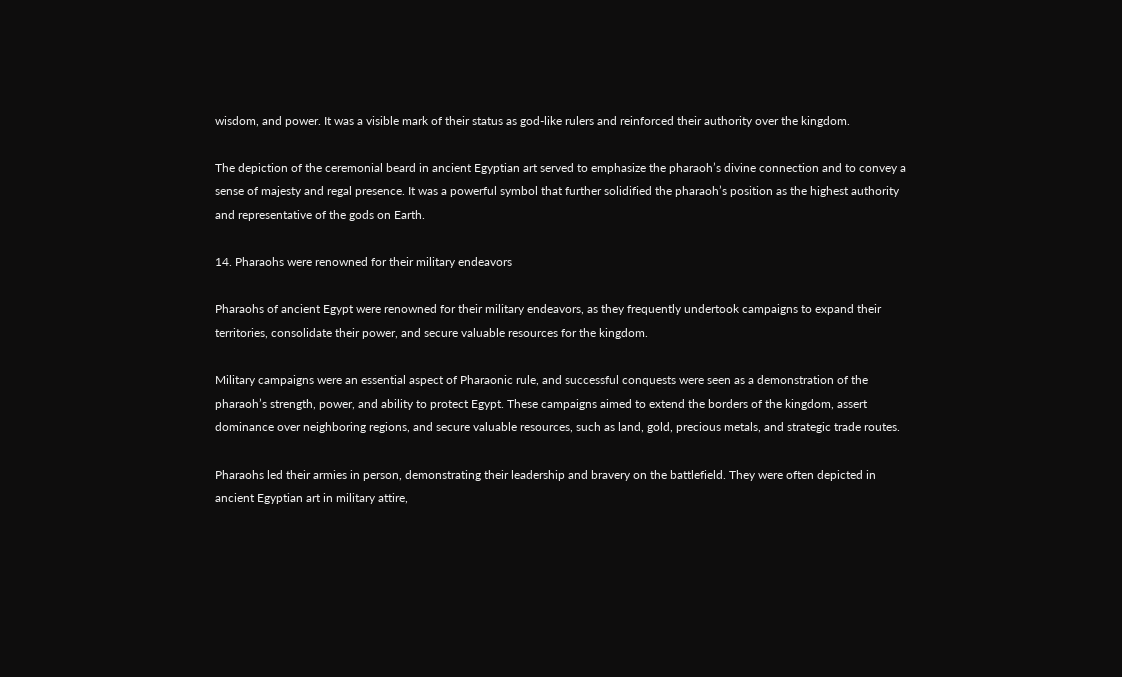wisdom, and power. It was a visible mark of their status as god-like rulers and reinforced their authority over the kingdom.

The depiction of the ceremonial beard in ancient Egyptian art served to emphasize the pharaoh’s divine connection and to convey a sense of majesty and regal presence. It was a powerful symbol that further solidified the pharaoh’s position as the highest authority and representative of the gods on Earth.

14. Pharaohs were renowned for their military endeavors

Pharaohs of ancient Egypt were renowned for their military endeavors, as they frequently undertook campaigns to expand their territories, consolidate their power, and secure valuable resources for the kingdom.

Military campaigns were an essential aspect of Pharaonic rule, and successful conquests were seen as a demonstration of the pharaoh’s strength, power, and ability to protect Egypt. These campaigns aimed to extend the borders of the kingdom, assert dominance over neighboring regions, and secure valuable resources, such as land, gold, precious metals, and strategic trade routes.

Pharaohs led their armies in person, demonstrating their leadership and bravery on the battlefield. They were often depicted in ancient Egyptian art in military attire,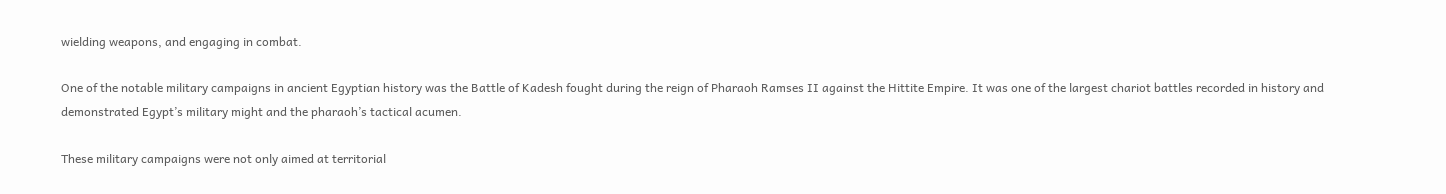wielding weapons, and engaging in combat.

One of the notable military campaigns in ancient Egyptian history was the Battle of Kadesh fought during the reign of Pharaoh Ramses II against the Hittite Empire. It was one of the largest chariot battles recorded in history and demonstrated Egypt’s military might and the pharaoh’s tactical acumen.

These military campaigns were not only aimed at territorial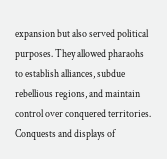expansion but also served political purposes. They allowed pharaohs to establish alliances, subdue rebellious regions, and maintain control over conquered territories. Conquests and displays of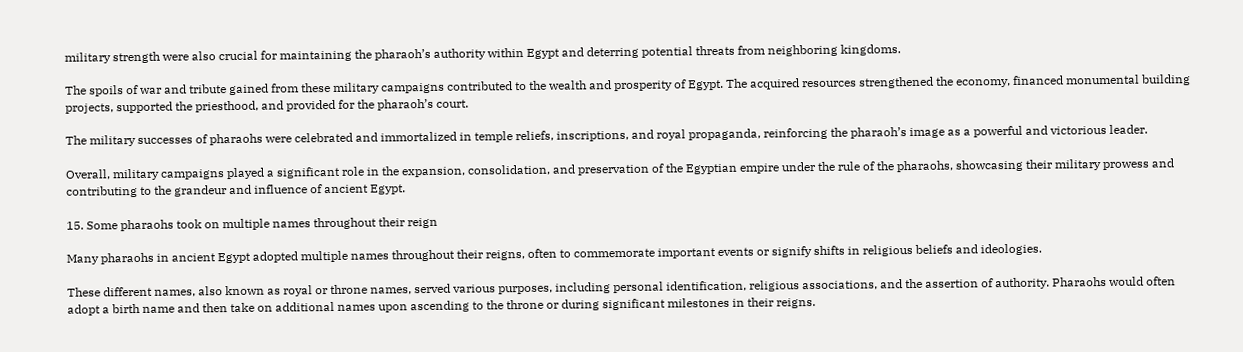military strength were also crucial for maintaining the pharaoh’s authority within Egypt and deterring potential threats from neighboring kingdoms.

The spoils of war and tribute gained from these military campaigns contributed to the wealth and prosperity of Egypt. The acquired resources strengthened the economy, financed monumental building projects, supported the priesthood, and provided for the pharaoh’s court.

The military successes of pharaohs were celebrated and immortalized in temple reliefs, inscriptions, and royal propaganda, reinforcing the pharaoh’s image as a powerful and victorious leader.

Overall, military campaigns played a significant role in the expansion, consolidation, and preservation of the Egyptian empire under the rule of the pharaohs, showcasing their military prowess and contributing to the grandeur and influence of ancient Egypt.

15. Some pharaohs took on multiple names throughout their reign

Many pharaohs in ancient Egypt adopted multiple names throughout their reigns, often to commemorate important events or signify shifts in religious beliefs and ideologies.

These different names, also known as royal or throne names, served various purposes, including personal identification, religious associations, and the assertion of authority. Pharaohs would often adopt a birth name and then take on additional names upon ascending to the throne or during significant milestones in their reigns.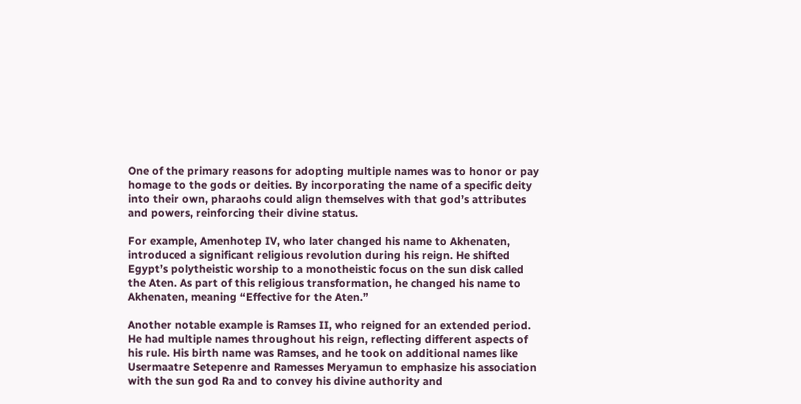One of the primary reasons for adopting multiple names was to honor or pay homage to the gods or deities. By incorporating the name of a specific deity into their own, pharaohs could align themselves with that god’s attributes and powers, reinforcing their divine status.

For example, Amenhotep IV, who later changed his name to Akhenaten, introduced a significant religious revolution during his reign. He shifted Egypt’s polytheistic worship to a monotheistic focus on the sun disk called the Aten. As part of this religious transformation, he changed his name to Akhenaten, meaning “Effective for the Aten.”

Another notable example is Ramses II, who reigned for an extended period. He had multiple names throughout his reign, reflecting different aspects of his rule. His birth name was Ramses, and he took on additional names like Usermaatre Setepenre and Ramesses Meryamun to emphasize his association with the sun god Ra and to convey his divine authority and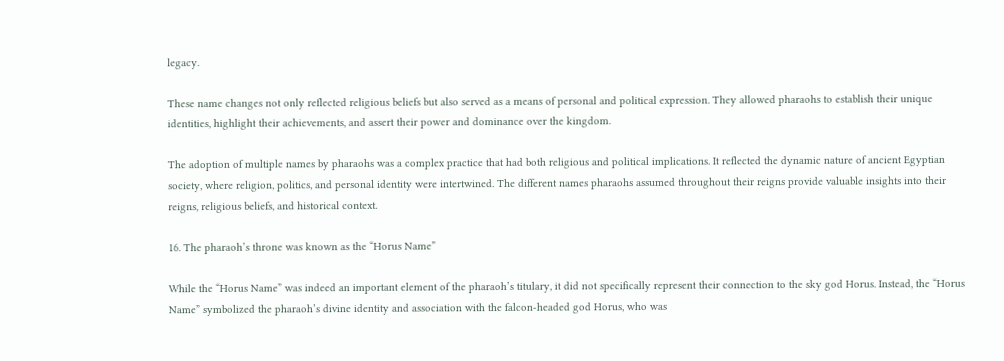legacy.

These name changes not only reflected religious beliefs but also served as a means of personal and political expression. They allowed pharaohs to establish their unique identities, highlight their achievements, and assert their power and dominance over the kingdom.

The adoption of multiple names by pharaohs was a complex practice that had both religious and political implications. It reflected the dynamic nature of ancient Egyptian society, where religion, politics, and personal identity were intertwined. The different names pharaohs assumed throughout their reigns provide valuable insights into their reigns, religious beliefs, and historical context.

16. The pharaoh’s throne was known as the “Horus Name”

While the “Horus Name” was indeed an important element of the pharaoh’s titulary, it did not specifically represent their connection to the sky god Horus. Instead, the “Horus Name” symbolized the pharaoh’s divine identity and association with the falcon-headed god Horus, who was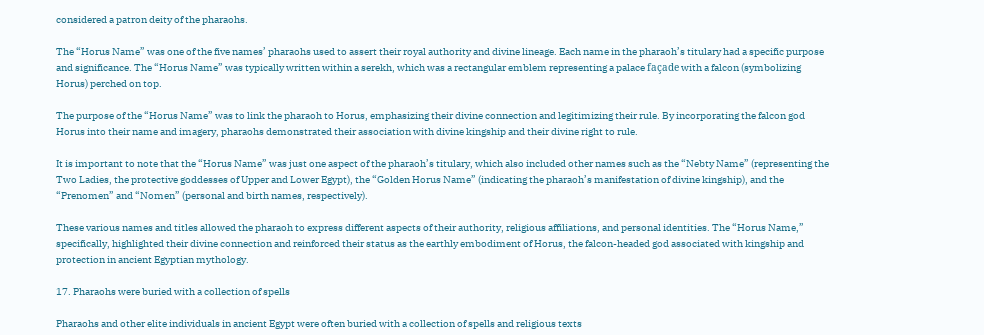considered a patron deity of the pharaohs.

The “Horus Name” was one of the five names’ pharaohs used to assert their royal authority and divine lineage. Each name in the pharaoh’s titulary had a specific purpose and significance. The “Horus Name” was typically written within a serekh, which was a rectangular emblem representing a palace façade with a falcon (symbolizing Horus) perched on top.

The purpose of the “Horus Name” was to link the pharaoh to Horus, emphasizing their divine connection and legitimizing their rule. By incorporating the falcon god Horus into their name and imagery, pharaohs demonstrated their association with divine kingship and their divine right to rule.

It is important to note that the “Horus Name” was just one aspect of the pharaoh’s titulary, which also included other names such as the “Nebty Name” (representing the Two Ladies, the protective goddesses of Upper and Lower Egypt), the “Golden Horus Name” (indicating the pharaoh’s manifestation of divine kingship), and the “Prenomen” and “Nomen” (personal and birth names, respectively).

These various names and titles allowed the pharaoh to express different aspects of their authority, religious affiliations, and personal identities. The “Horus Name,” specifically, highlighted their divine connection and reinforced their status as the earthly embodiment of Horus, the falcon-headed god associated with kingship and protection in ancient Egyptian mythology.

17. Pharaohs were buried with a collection of spells

Pharaohs and other elite individuals in ancient Egypt were often buried with a collection of spells and religious texts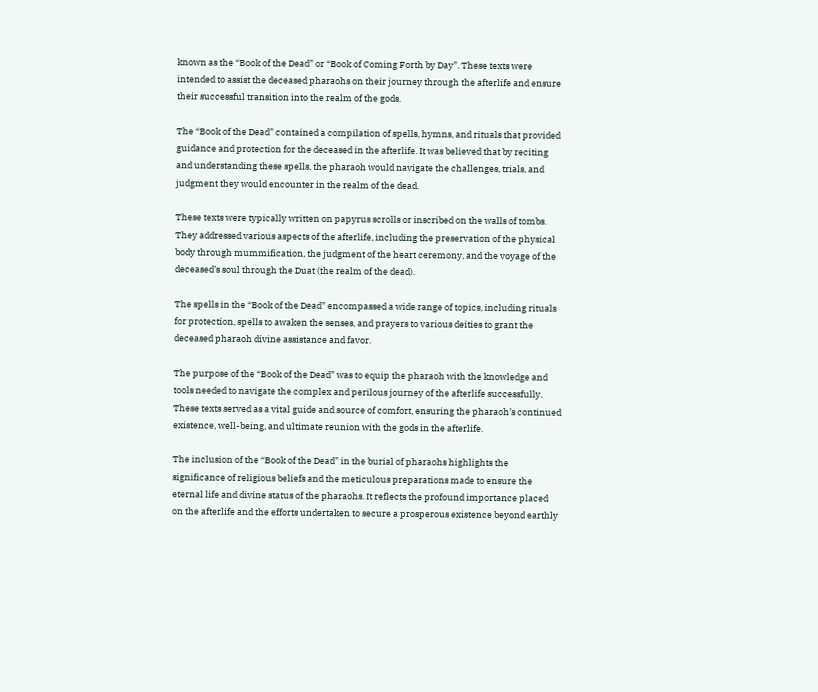known as the “Book of the Dead” or “Book of Coming Forth by Day”. These texts were intended to assist the deceased pharaohs on their journey through the afterlife and ensure their successful transition into the realm of the gods.

The “Book of the Dead” contained a compilation of spells, hymns, and rituals that provided guidance and protection for the deceased in the afterlife. It was believed that by reciting and understanding these spells, the pharaoh would navigate the challenges, trials, and judgment they would encounter in the realm of the dead.

These texts were typically written on papyrus scrolls or inscribed on the walls of tombs. They addressed various aspects of the afterlife, including the preservation of the physical body through mummification, the judgment of the heart ceremony, and the voyage of the deceased’s soul through the Duat (the realm of the dead).

The spells in the “Book of the Dead” encompassed a wide range of topics, including rituals for protection, spells to awaken the senses, and prayers to various deities to grant the deceased pharaoh divine assistance and favor.

The purpose of the “Book of the Dead” was to equip the pharaoh with the knowledge and tools needed to navigate the complex and perilous journey of the afterlife successfully. These texts served as a vital guide and source of comfort, ensuring the pharaoh’s continued existence, well-being, and ultimate reunion with the gods in the afterlife.

The inclusion of the “Book of the Dead” in the burial of pharaohs highlights the significance of religious beliefs and the meticulous preparations made to ensure the eternal life and divine status of the pharaohs. It reflects the profound importance placed on the afterlife and the efforts undertaken to secure a prosperous existence beyond earthly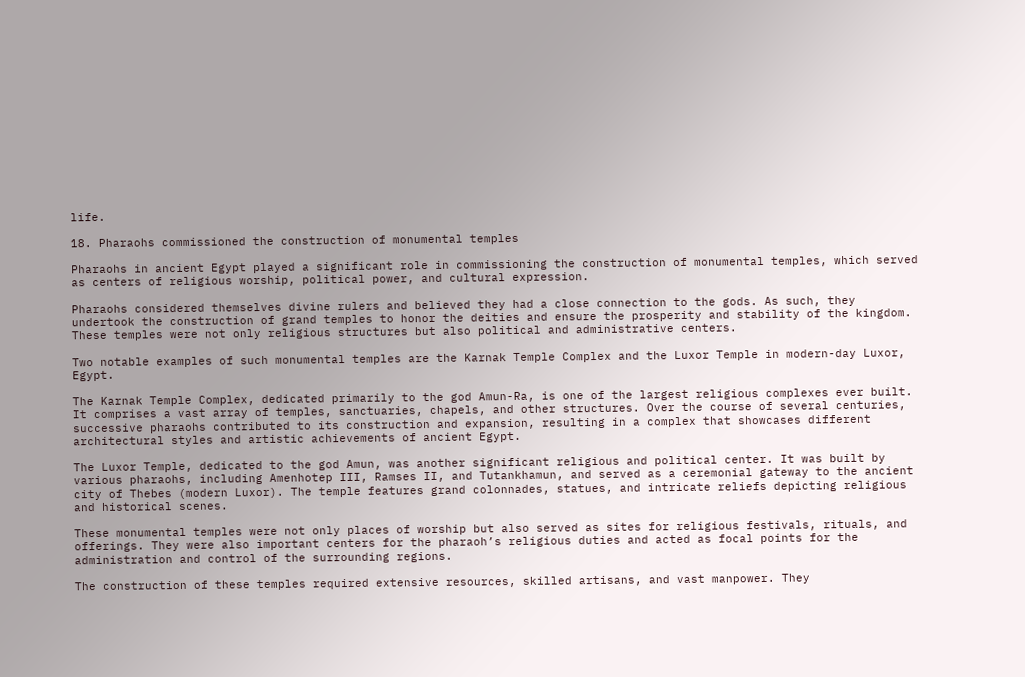life.

18. Pharaohs commissioned the construction of monumental temples

Pharaohs in ancient Egypt played a significant role in commissioning the construction of monumental temples, which served as centers of religious worship, political power, and cultural expression.

Pharaohs considered themselves divine rulers and believed they had a close connection to the gods. As such, they undertook the construction of grand temples to honor the deities and ensure the prosperity and stability of the kingdom. These temples were not only religious structures but also political and administrative centers.

Two notable examples of such monumental temples are the Karnak Temple Complex and the Luxor Temple in modern-day Luxor, Egypt.

The Karnak Temple Complex, dedicated primarily to the god Amun-Ra, is one of the largest religious complexes ever built. It comprises a vast array of temples, sanctuaries, chapels, and other structures. Over the course of several centuries, successive pharaohs contributed to its construction and expansion, resulting in a complex that showcases different architectural styles and artistic achievements of ancient Egypt.

The Luxor Temple, dedicated to the god Amun, was another significant religious and political center. It was built by various pharaohs, including Amenhotep III, Ramses II, and Tutankhamun, and served as a ceremonial gateway to the ancient city of Thebes (modern Luxor). The temple features grand colonnades, statues, and intricate reliefs depicting religious and historical scenes.

These monumental temples were not only places of worship but also served as sites for religious festivals, rituals, and offerings. They were also important centers for the pharaoh’s religious duties and acted as focal points for the administration and control of the surrounding regions.

The construction of these temples required extensive resources, skilled artisans, and vast manpower. They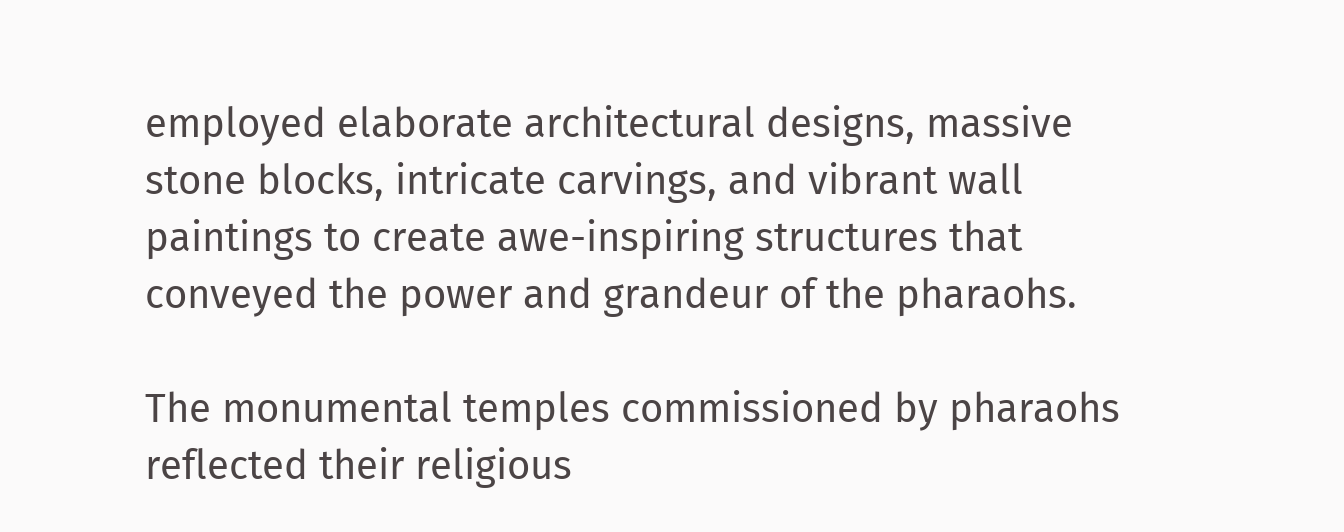employed elaborate architectural designs, massive stone blocks, intricate carvings, and vibrant wall paintings to create awe-inspiring structures that conveyed the power and grandeur of the pharaohs.

The monumental temples commissioned by pharaohs reflected their religious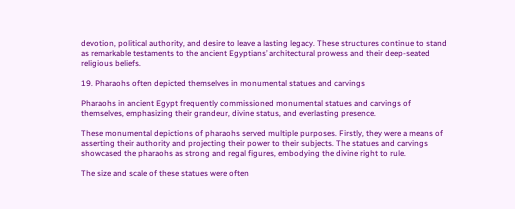devotion, political authority, and desire to leave a lasting legacy. These structures continue to stand as remarkable testaments to the ancient Egyptians’ architectural prowess and their deep-seated religious beliefs.

19. Pharaohs often depicted themselves in monumental statues and carvings

Pharaohs in ancient Egypt frequently commissioned monumental statues and carvings of themselves, emphasizing their grandeur, divine status, and everlasting presence.

These monumental depictions of pharaohs served multiple purposes. Firstly, they were a means of asserting their authority and projecting their power to their subjects. The statues and carvings showcased the pharaohs as strong and regal figures, embodying the divine right to rule.

The size and scale of these statues were often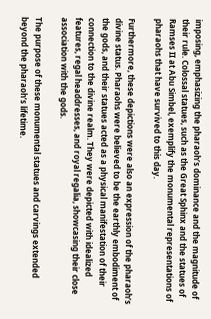imposing, emphasizing the pharaoh’s dominance and the magnitude of their rule. Colossal statues, such as the Great Sphinx and the statues of Ramses II at Abu Simbel, exemplify the monumental representations of pharaohs that have survived to this day.

Furthermore, these depictions were also an expression of the pharaoh’s divine status. Pharaohs were believed to be the earthly embodiment of the gods, and their statues acted as a physical manifestation of their connection to the divine realm. They were depicted with idealized features, regal headdresses, and royal regalia, showcasing their close association with the gods.

The purpose of these monumental statues and carvings extended beyond the pharaoh’s lifetime.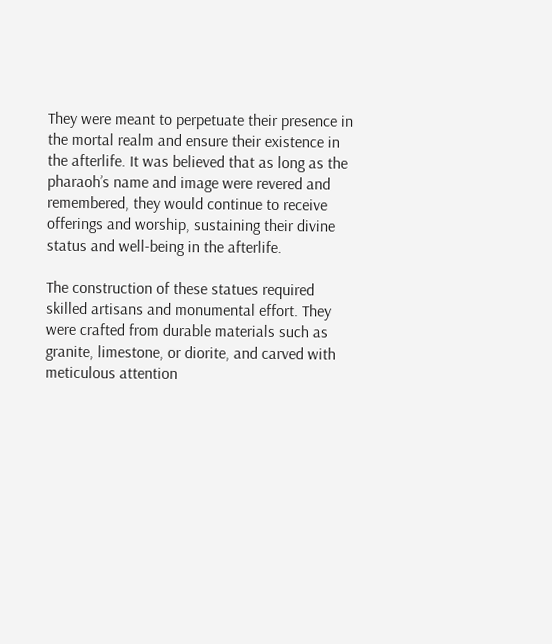They were meant to perpetuate their presence in the mortal realm and ensure their existence in the afterlife. It was believed that as long as the pharaoh’s name and image were revered and remembered, they would continue to receive offerings and worship, sustaining their divine status and well-being in the afterlife.

The construction of these statues required skilled artisans and monumental effort. They were crafted from durable materials such as granite, limestone, or diorite, and carved with meticulous attention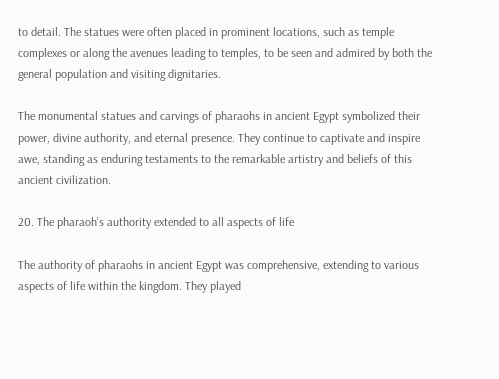to detail. The statues were often placed in prominent locations, such as temple complexes or along the avenues leading to temples, to be seen and admired by both the general population and visiting dignitaries.

The monumental statues and carvings of pharaohs in ancient Egypt symbolized their power, divine authority, and eternal presence. They continue to captivate and inspire awe, standing as enduring testaments to the remarkable artistry and beliefs of this ancient civilization.

20. The pharaoh’s authority extended to all aspects of life

The authority of pharaohs in ancient Egypt was comprehensive, extending to various aspects of life within the kingdom. They played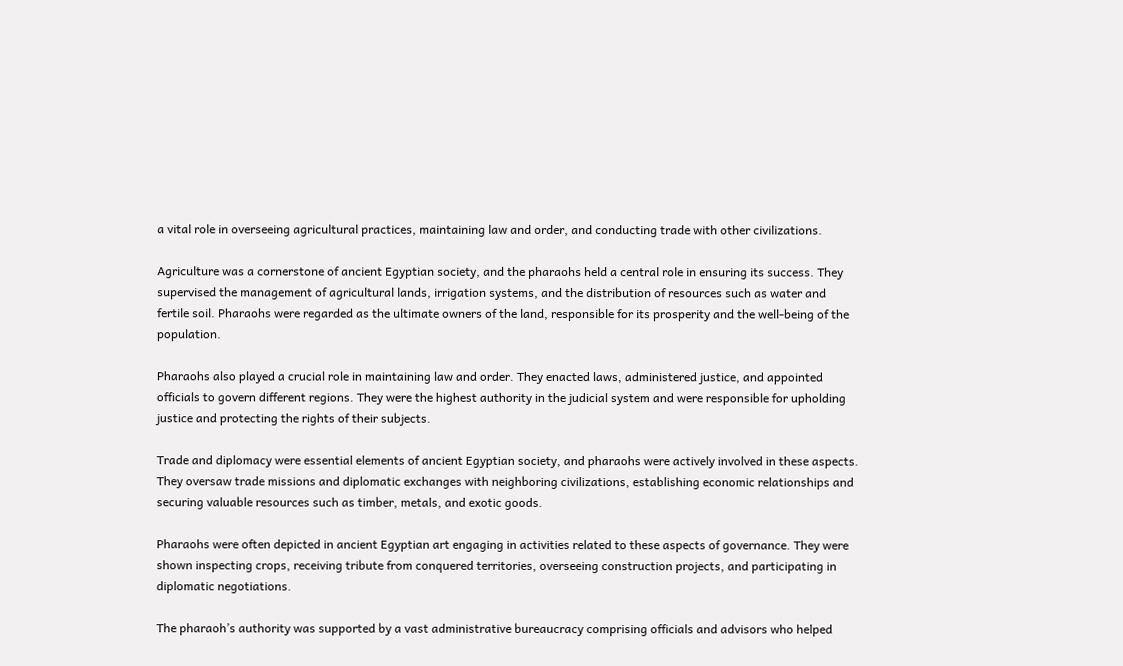a vital role in overseeing agricultural practices, maintaining law and order, and conducting trade with other civilizations.

Agriculture was a cornerstone of ancient Egyptian society, and the pharaohs held a central role in ensuring its success. They supervised the management of agricultural lands, irrigation systems, and the distribution of resources such as water and fertile soil. Pharaohs were regarded as the ultimate owners of the land, responsible for its prosperity and the well-being of the population.

Pharaohs also played a crucial role in maintaining law and order. They enacted laws, administered justice, and appointed officials to govern different regions. They were the highest authority in the judicial system and were responsible for upholding justice and protecting the rights of their subjects.

Trade and diplomacy were essential elements of ancient Egyptian society, and pharaohs were actively involved in these aspects. They oversaw trade missions and diplomatic exchanges with neighboring civilizations, establishing economic relationships and securing valuable resources such as timber, metals, and exotic goods.

Pharaohs were often depicted in ancient Egyptian art engaging in activities related to these aspects of governance. They were shown inspecting crops, receiving tribute from conquered territories, overseeing construction projects, and participating in diplomatic negotiations.

The pharaoh’s authority was supported by a vast administrative bureaucracy comprising officials and advisors who helped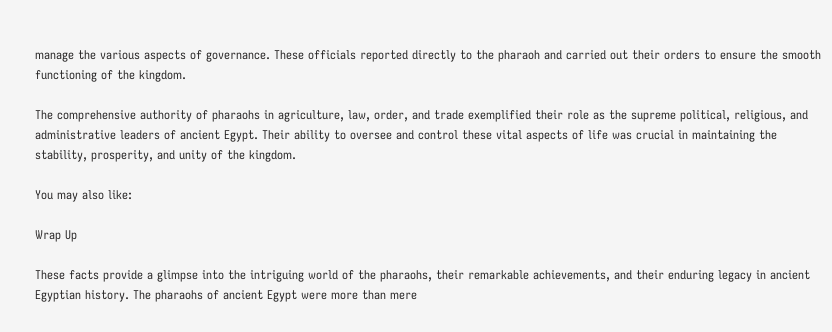manage the various aspects of governance. These officials reported directly to the pharaoh and carried out their orders to ensure the smooth functioning of the kingdom.

The comprehensive authority of pharaohs in agriculture, law, order, and trade exemplified their role as the supreme political, religious, and administrative leaders of ancient Egypt. Their ability to oversee and control these vital aspects of life was crucial in maintaining the stability, prosperity, and unity of the kingdom.

You may also like:

Wrap Up

These facts provide a glimpse into the intriguing world of the pharaohs, their remarkable achievements, and their enduring legacy in ancient Egyptian history. The pharaohs of ancient Egypt were more than mere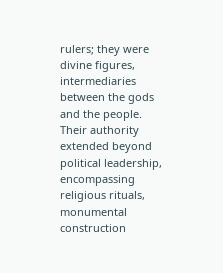rulers; they were divine figures, intermediaries between the gods and the people. Their authority extended beyond political leadership, encompassing religious rituals, monumental construction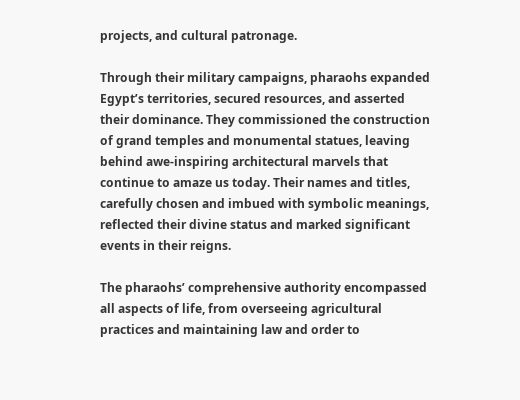projects, and cultural patronage.

Through their military campaigns, pharaohs expanded Egypt’s territories, secured resources, and asserted their dominance. They commissioned the construction of grand temples and monumental statues, leaving behind awe-inspiring architectural marvels that continue to amaze us today. Their names and titles, carefully chosen and imbued with symbolic meanings, reflected their divine status and marked significant events in their reigns.

The pharaohs’ comprehensive authority encompassed all aspects of life, from overseeing agricultural practices and maintaining law and order to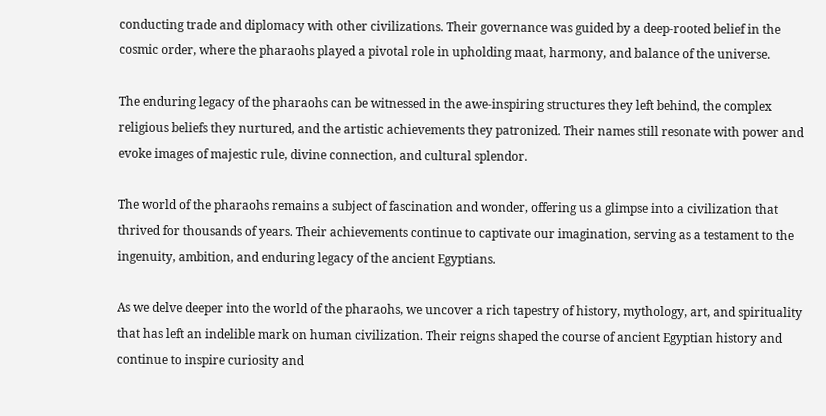conducting trade and diplomacy with other civilizations. Their governance was guided by a deep-rooted belief in the cosmic order, where the pharaohs played a pivotal role in upholding maat, harmony, and balance of the universe.

The enduring legacy of the pharaohs can be witnessed in the awe-inspiring structures they left behind, the complex religious beliefs they nurtured, and the artistic achievements they patronized. Their names still resonate with power and evoke images of majestic rule, divine connection, and cultural splendor.

The world of the pharaohs remains a subject of fascination and wonder, offering us a glimpse into a civilization that thrived for thousands of years. Their achievements continue to captivate our imagination, serving as a testament to the ingenuity, ambition, and enduring legacy of the ancient Egyptians.

As we delve deeper into the world of the pharaohs, we uncover a rich tapestry of history, mythology, art, and spirituality that has left an indelible mark on human civilization. Their reigns shaped the course of ancient Egyptian history and continue to inspire curiosity and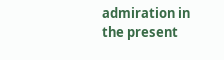admiration in the present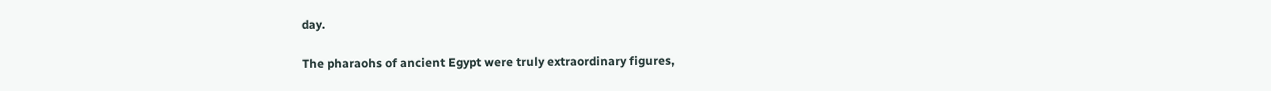day.

The pharaohs of ancient Egypt were truly extraordinary figures,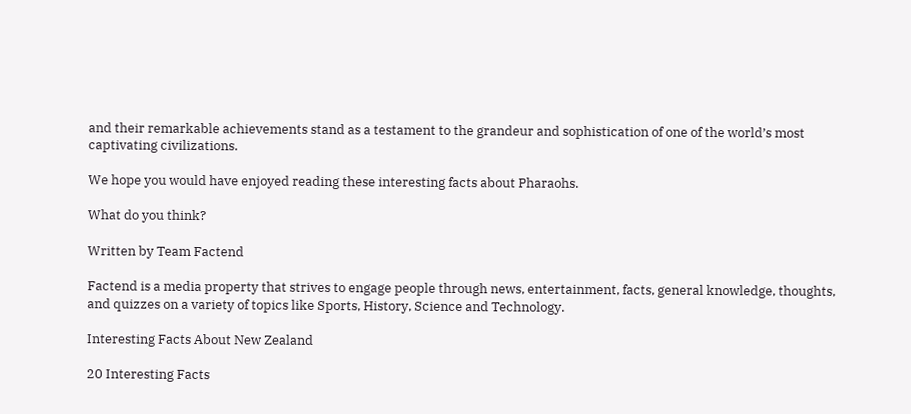and their remarkable achievements stand as a testament to the grandeur and sophistication of one of the world’s most captivating civilizations.

We hope you would have enjoyed reading these interesting facts about Pharaohs.

What do you think?

Written by Team Factend

Factend is a media property that strives to engage people through news, entertainment, facts, general knowledge, thoughts, and quizzes on a variety of topics like Sports, History, Science and Technology.

Interesting Facts About New Zealand

20 Interesting Facts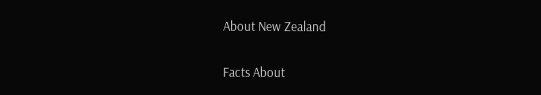About New Zealand

Facts About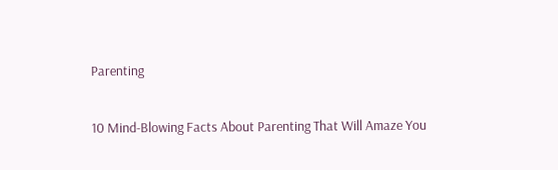Parenting

10 Mind-Blowing Facts About Parenting That Will Amaze You